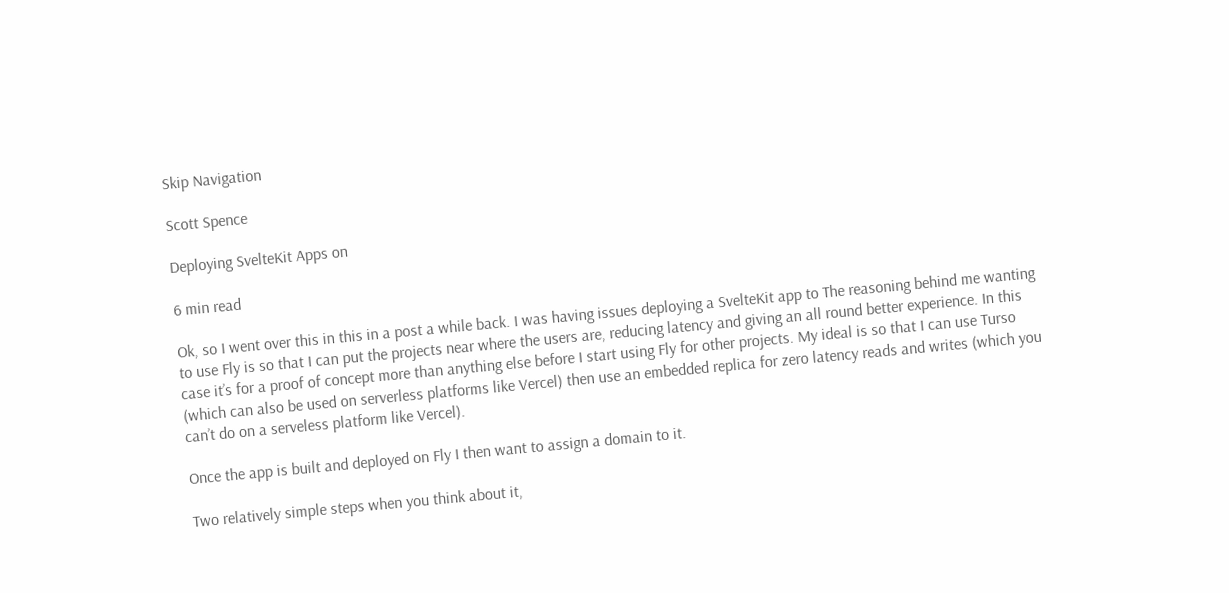Skip Navigation

Scott Spence

Deploying SvelteKit Apps on

6 min read

Ok, so I went over this in this in a post a while back. I was having issues deploying a SvelteKit app to The reasoning behind me wanting to use Fly is so that I can put the projects near where the users are, reducing latency and giving an all round better experience. In this case it’s for a proof of concept more than anything else before I start using Fly for other projects. My ideal is so that I can use Turso (which can also be used on serverless platforms like Vercel) then use an embedded replica for zero latency reads and writes (which you can’t do on a serveless platform like Vercel).

Once the app is built and deployed on Fly I then want to assign a domain to it.

Two relatively simple steps when you think about it,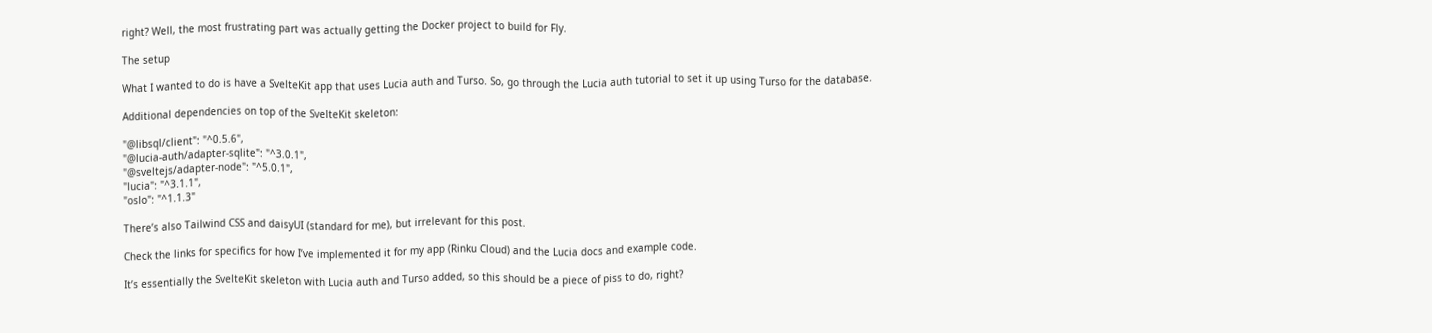right? Well, the most frustrating part was actually getting the Docker project to build for Fly.

The setup

What I wanted to do is have a SvelteKit app that uses Lucia auth and Turso. So, go through the Lucia auth tutorial to set it up using Turso for the database.

Additional dependencies on top of the SvelteKit skeleton:

"@libsql/client": "^0.5.6",
"@lucia-auth/adapter-sqlite": "^3.0.1",
"@sveltejs/adapter-node": "^5.0.1",
"lucia": "^3.1.1",
"oslo": "^1.1.3"

There’s also Tailwind CSS and daisyUI (standard for me), but irrelevant for this post.

Check the links for specifics for how I’ve implemented it for my app (Rinku Cloud) and the Lucia docs and example code.

It’s essentially the SvelteKit skeleton with Lucia auth and Turso added, so this should be a piece of piss to do, right?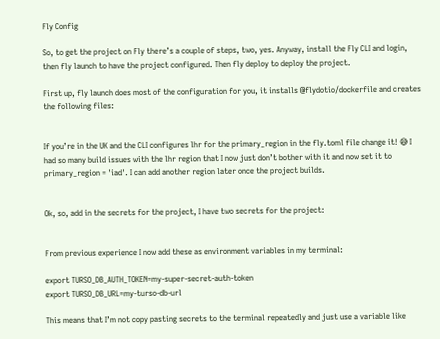Fly Config

So, to get the project on Fly there’s a couple of steps, two, yes. Anyway, install the Fly CLI and login, then fly launch to have the project configured. Then fly deploy to deploy the project.

First up, fly launch does most of the configuration for you, it installs @flydotio/dockerfile and creates the following files:


If you’re in the UK and the CLI configures lhr for the primary_region in the fly.toml file change it! 😅 I had so many build issues with the lhr region that I now just don’t bother with it and now set it to primary_region = 'iad'. I can add another region later once the project builds.


Ok, so, add in the secrets for the project, I have two secrets for the project:


From previous experience I now add these as environment variables in my terminal:

export TURSO_DB_AUTH_TOKEN=my-super-secret-auth-token
export TURSO_DB_URL=my-turso-db-url

This means that I’m not copy pasting secrets to the terminal repeatedly and just use a variable like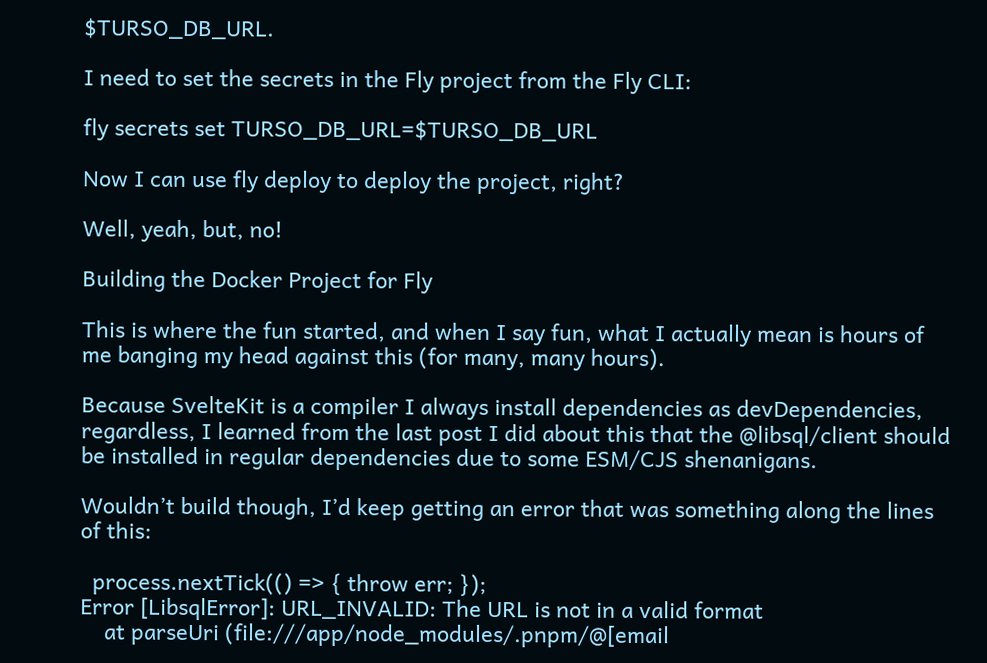$TURSO_DB_URL.

I need to set the secrets in the Fly project from the Fly CLI:

fly secrets set TURSO_DB_URL=$TURSO_DB_URL

Now I can use fly deploy to deploy the project, right?

Well, yeah, but, no!

Building the Docker Project for Fly

This is where the fun started, and when I say fun, what I actually mean is hours of me banging my head against this (for many, many hours).

Because SvelteKit is a compiler I always install dependencies as devDependencies, regardless, I learned from the last post I did about this that the @libsql/client should be installed in regular dependencies due to some ESM/CJS shenanigans.

Wouldn’t build though, I’d keep getting an error that was something along the lines of this:

  process.nextTick(() => { throw err; });
Error [LibsqlError]: URL_INVALID: The URL is not in a valid format
    at parseUri (file:///app/node_modules/.pnpm/@[email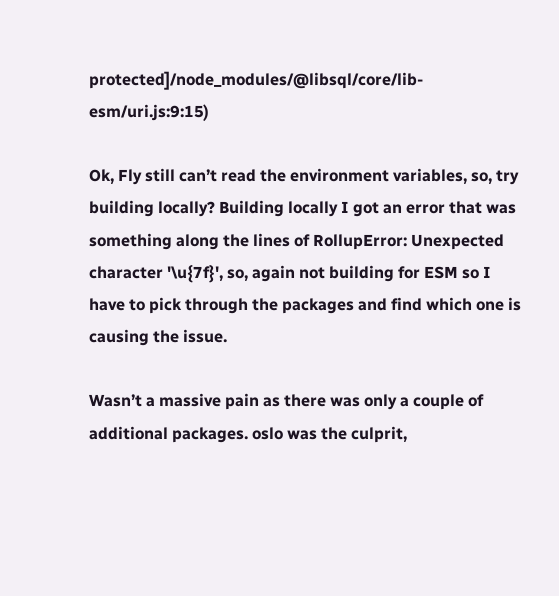protected]/node_modules/@libsql/core/lib-esm/uri.js:9:15)

Ok, Fly still can’t read the environment variables, so, try building locally? Building locally I got an error that was something along the lines of RollupError: Unexpected character '\u{7f}', so, again not building for ESM so I have to pick through the packages and find which one is causing the issue.

Wasn’t a massive pain as there was only a couple of additional packages. oslo was the culprit,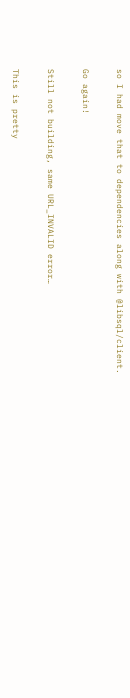so I had move that to dependencies along with @libsql/client.

Go again!

Still not building, same URL_INVALID error…

This is pretty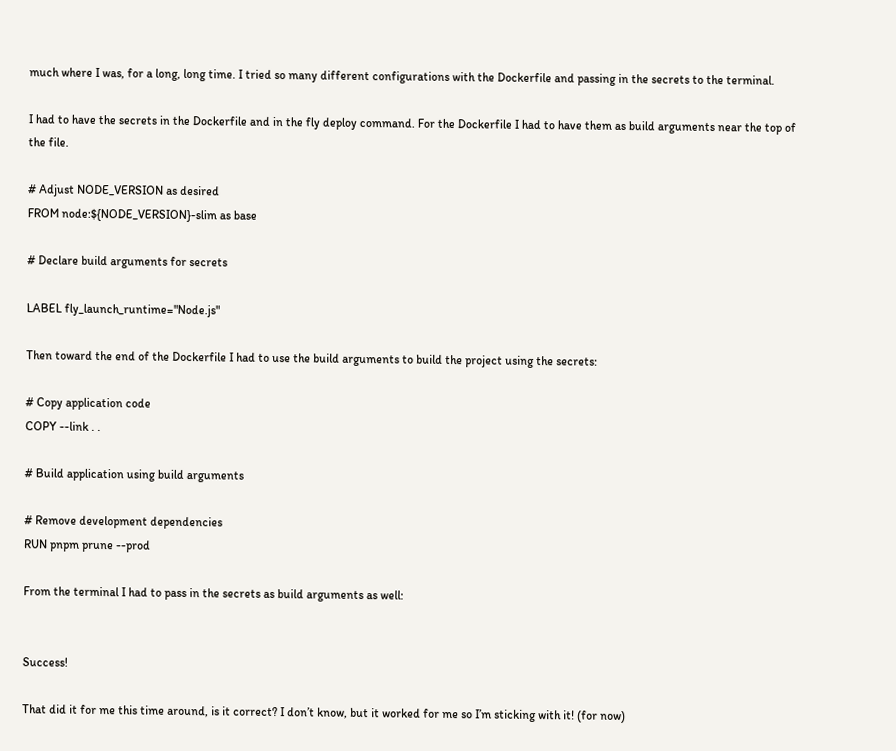much where I was, for a long, long time. I tried so many different configurations with the Dockerfile and passing in the secrets to the terminal.

I had to have the secrets in the Dockerfile and in the fly deploy command. For the Dockerfile I had to have them as build arguments near the top of the file.

# Adjust NODE_VERSION as desired
FROM node:${NODE_VERSION}-slim as base

# Declare build arguments for secrets

LABEL fly_launch_runtime="Node.js"

Then toward the end of the Dockerfile I had to use the build arguments to build the project using the secrets:

# Copy application code
COPY --link . .

# Build application using build arguments

# Remove development dependencies
RUN pnpm prune --prod

From the terminal I had to pass in the secrets as build arguments as well:


Success!

That did it for me this time around, is it correct? I don’t know, but it worked for me so I’m sticking with it! (for now)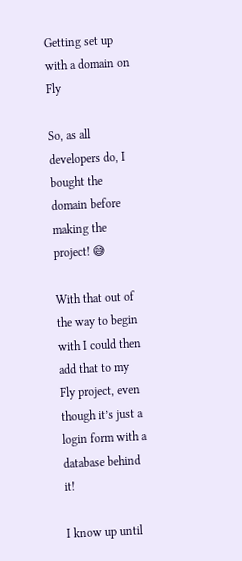Getting set up with a domain on Fly

So, as all developers do, I bought the domain before making the project! 😅

With that out of the way to begin with I could then add that to my Fly project, even though it’s just a login form with a database behind it!

I know up until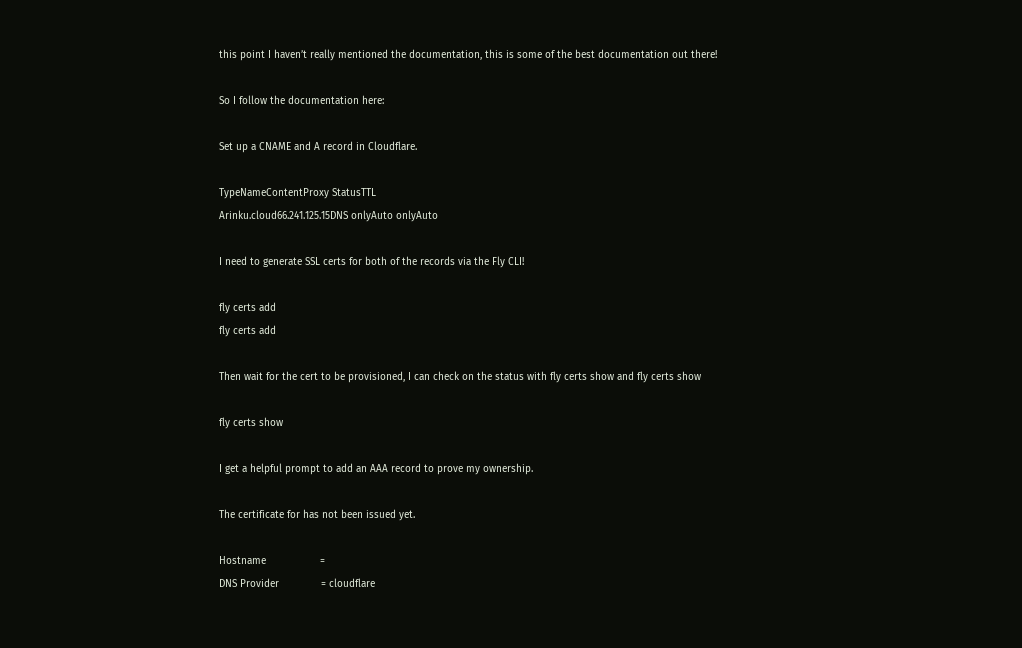this point I haven’t really mentioned the documentation, this is some of the best documentation out there!

So I follow the documentation here:

Set up a CNAME and A record in Cloudflare.

TypeNameContentProxy StatusTTL
Arinku.cloud66.241.125.15DNS onlyAuto onlyAuto

I need to generate SSL certs for both of the records via the Fly CLI!

fly certs add
fly certs add

Then wait for the cert to be provisioned, I can check on the status with fly certs show and fly certs show

fly certs show

I get a helpful prompt to add an AAA record to prove my ownership.

The certificate for has not been issued yet.

Hostname                  =
DNS Provider              = cloudflare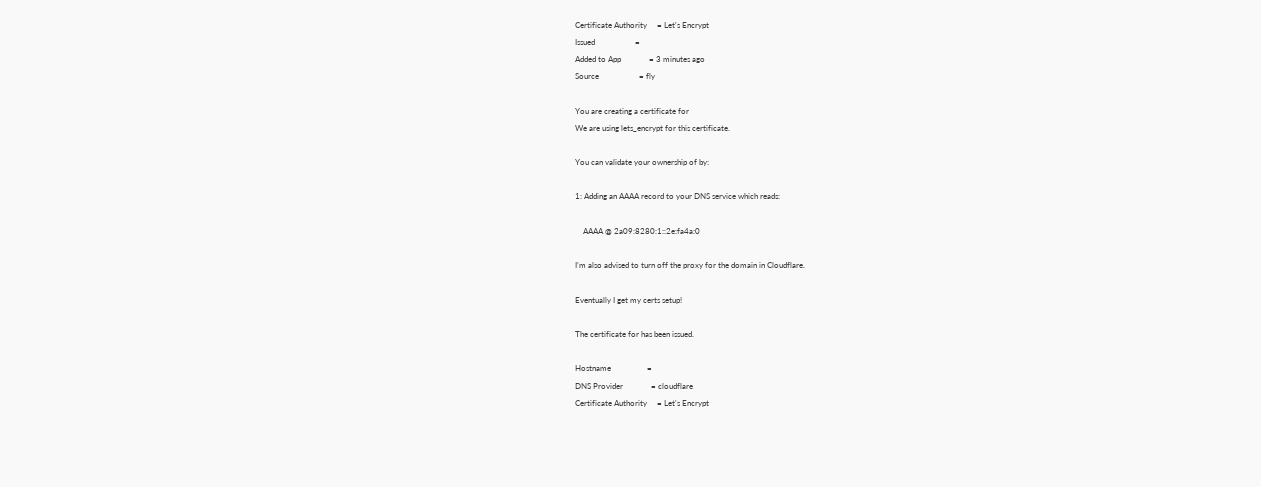Certificate Authority     = Let's Encrypt
Issued                    =
Added to App              = 3 minutes ago
Source                    = fly

You are creating a certificate for
We are using lets_encrypt for this certificate.

You can validate your ownership of by:

1: Adding an AAAA record to your DNS service which reads:

    AAAA @ 2a09:8280:1::2e:fa4a:0

I’m also advised to turn off the proxy for the domain in Cloudflare.

Eventually I get my certs setup!

The certificate for has been issued.

Hostname                  =
DNS Provider              = cloudflare
Certificate Authority     = Let's Encrypt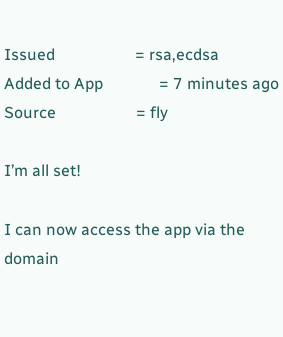Issued                    = rsa,ecdsa
Added to App              = 7 minutes ago
Source                    = fly

I’m all set!

I can now access the app via the domain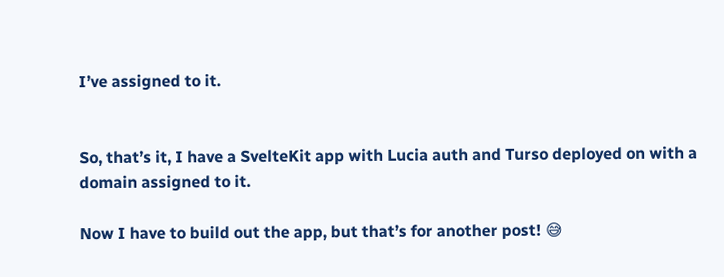I’ve assigned to it.


So, that’s it, I have a SvelteKit app with Lucia auth and Turso deployed on with a domain assigned to it.

Now I have to build out the app, but that’s for another post! 😅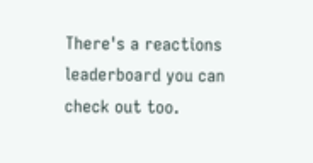There's a reactions leaderboard you can check out too.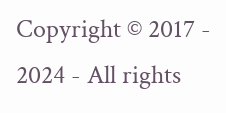Copyright © 2017 - 2024 - All rights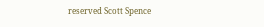reserved Scott Spence